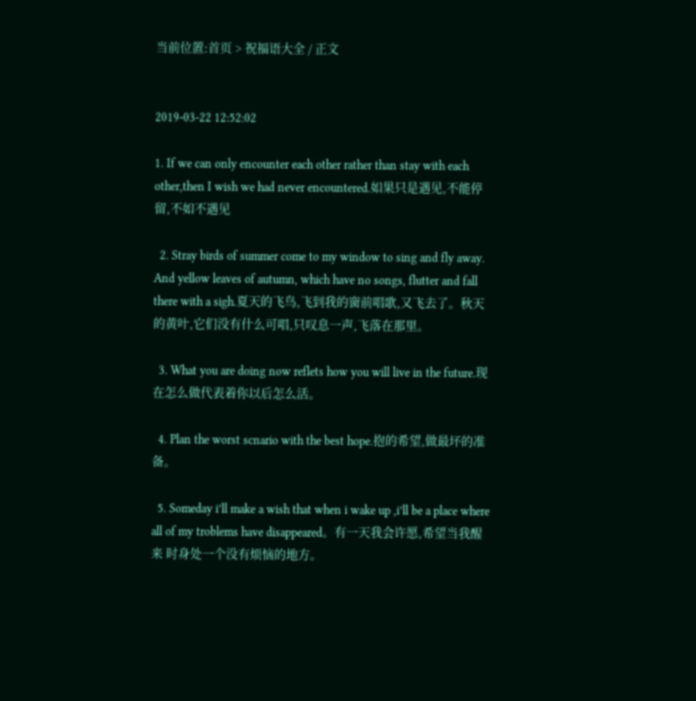当前位置:首页 > 祝福语大全 / 正文


2019-03-22 12:52:02

1. If we can only encounter each other rather than stay with each other,then I wish we had never encountered.如果只是遇见,不能停留,不如不遇见

  2. Stray birds of summer come to my window to sing and fly away. And yellow leaves of autumn, which have no songs, flutter and fall there with a sigh.夏天的飞鸟,飞到我的窗前唱歌,又飞去了。秋天的黄叶,它们没有什么可唱,只叹息一声,飞落在那里。

  3. What you are doing now reflets how you will live in the future.现在怎么做代表着你以后怎么活。

  4. Plan the worst scnario with the best hope.抱的希望,做最坏的准备。

  5. Someday i’ll make a wish that when i wake up ,i’ll be a place where all of my troblems have disappeared。有一天我会许愿,希望当我醒来 时身处一个没有烦恼的地方。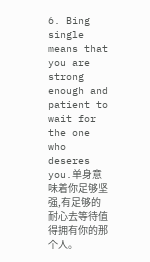6. Bing single means that you are strong enough and patient to wait for the one who deseres you.单身意味着你足够坚强,有足够的耐心去等待值得拥有你的那个人。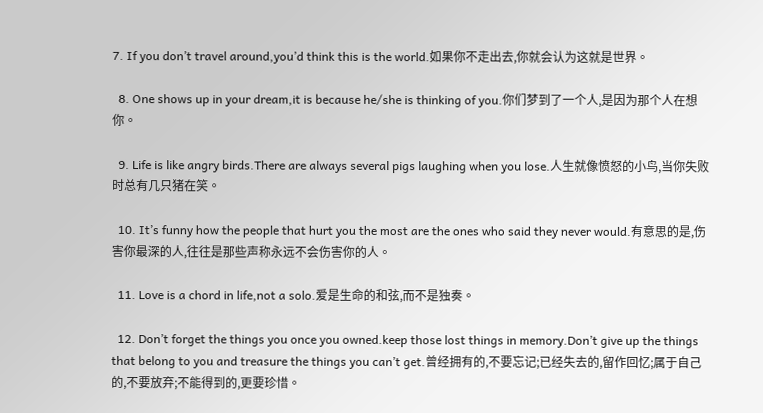7. If you don’t travel around,you’d think this is the world.如果你不走出去,你就会认为这就是世界。

  8. One shows up in your dream,it is because he/she is thinking of you.你们梦到了一个人,是因为那个人在想你。

  9. Life is like angry birds.There are always several pigs laughing when you lose.人生就像愤怒的小鸟,当你失败时总有几只猪在笑。

  10. It’s funny how the people that hurt you the most are the ones who said they never would.有意思的是,伤害你最深的人,往往是那些声称永远不会伤害你的人。

  11. Love is a chord in life,not a solo.爱是生命的和弦,而不是独奏。

  12. Don’t forget the things you once you owned.keep those lost things in memory.Don’t give up the things that belong to you and treasure the things you can’t get.曾经拥有的,不要忘记;已经失去的,留作回忆;属于自己的,不要放弃;不能得到的,更要珍惜。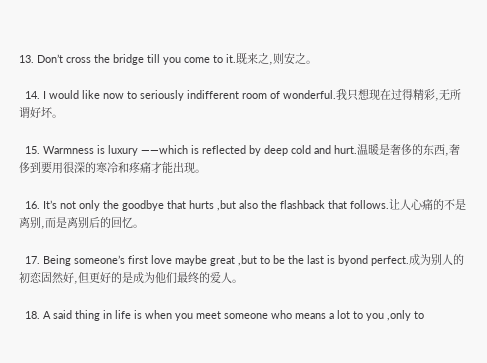13. Don’t cross the bridge till you come to it.既来之,则安之。

  14. I would like now to seriously indifferent room of wonderful.我只想现在过得精彩,无所谓好坏。

  15. Warmness is luxury ——which is reflected by deep cold and hurt.温暖是奢侈的东西,奢侈到要用很深的寒冷和疼痛才能出现。

  16. It’s not only the goodbye that hurts ,but also the flashback that follows.让人心痛的不是离别,而是离别后的回忆。

  17. Being someone’s first love maybe great ,but to be the last is byond perfect.成为别人的初恋固然好,但更好的是成为他们最终的爱人。

  18. A said thing in life is when you meet someone who means a lot to you ,only to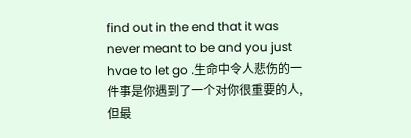find out in the end that it was never meant to be and you just hvae to let go .生命中令人悲伤的一件事是你遇到了一个对你很重要的人,但最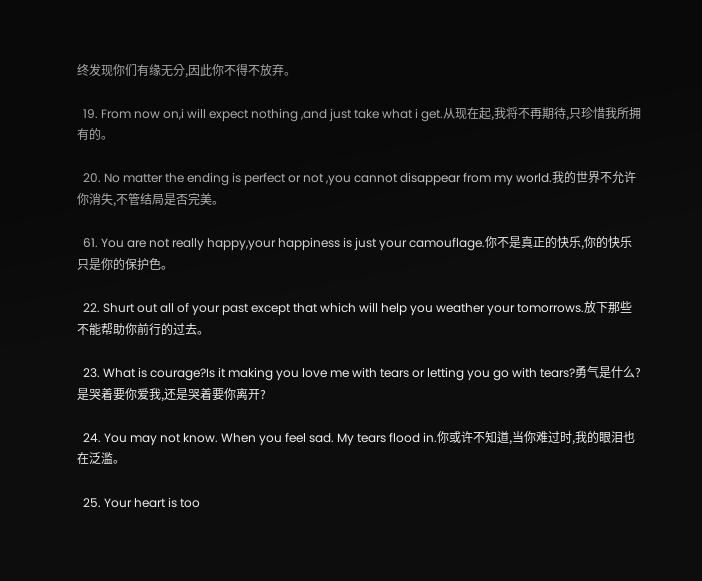终发现你们有缘无分,因此你不得不放弃。

  19. From now on,i will expect nothing ,and just take what i get.从现在起,我将不再期待,只珍惜我所拥有的。

  20. No matter the ending is perfect or not ,you cannot disappear from my world.我的世界不允许你消失,不管结局是否完美。

  61. You are not really happy,your happiness is just your camouflage.你不是真正的快乐,你的快乐只是你的保护色。

  22. Shurt out all of your past except that which will help you weather your tomorrows.放下那些不能帮助你前行的过去。

  23. What is courage?Is it making you love me with tears or letting you go with tears?勇气是什么?是哭着要你爱我,还是哭着要你离开?

  24. You may not know. When you feel sad. My tears flood in.你或许不知道,当你难过时,我的眼泪也在泛滥。

  25. Your heart is too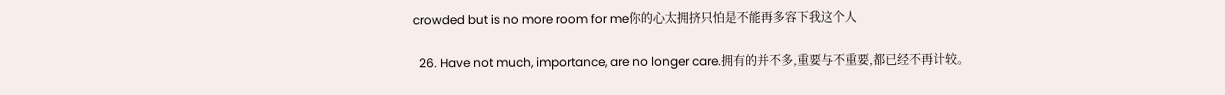crowded but is no more room for me你的心太拥挤只怕是不能再多容下我这个人

  26. Have not much, importance, are no longer care.拥有的并不多,重要与不重要,都已经不再计较。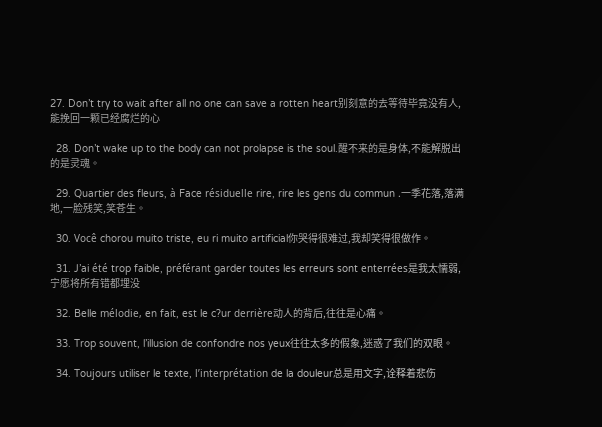27. Don’t try to wait after all no one can save a rotten heart别刻意的去等待毕竟没有人,能挽回一颗已经腐烂的心

  28. Don’t wake up to the body can not prolapse is the soul.醒不来的是身体,不能解脱出的是灵魂。

  29. Quartier des fleurs, à Face résiduelle rire, rire les gens du commun .一季花落,落满地,一脸残笑,笑苍生。

  30. Você chorou muito triste, eu ri muito artificial你哭得很难过,我却笑得很做作。

  31. J’ai été trop faible, préférant garder toutes les erreurs sont enterrées是我太懦弱,宁愿将所有错都埋没

  32. Belle mélodie, en fait, est le c?ur derrière动人的背后,往往是心痛。

  33. Trop souvent, l’illusion de confondre nos yeux往往太多的假象,迷惑了我们的双眼。

  34. Toujours utiliser le texte, l’interprétation de la douleur总是用文字,诠释着悲伤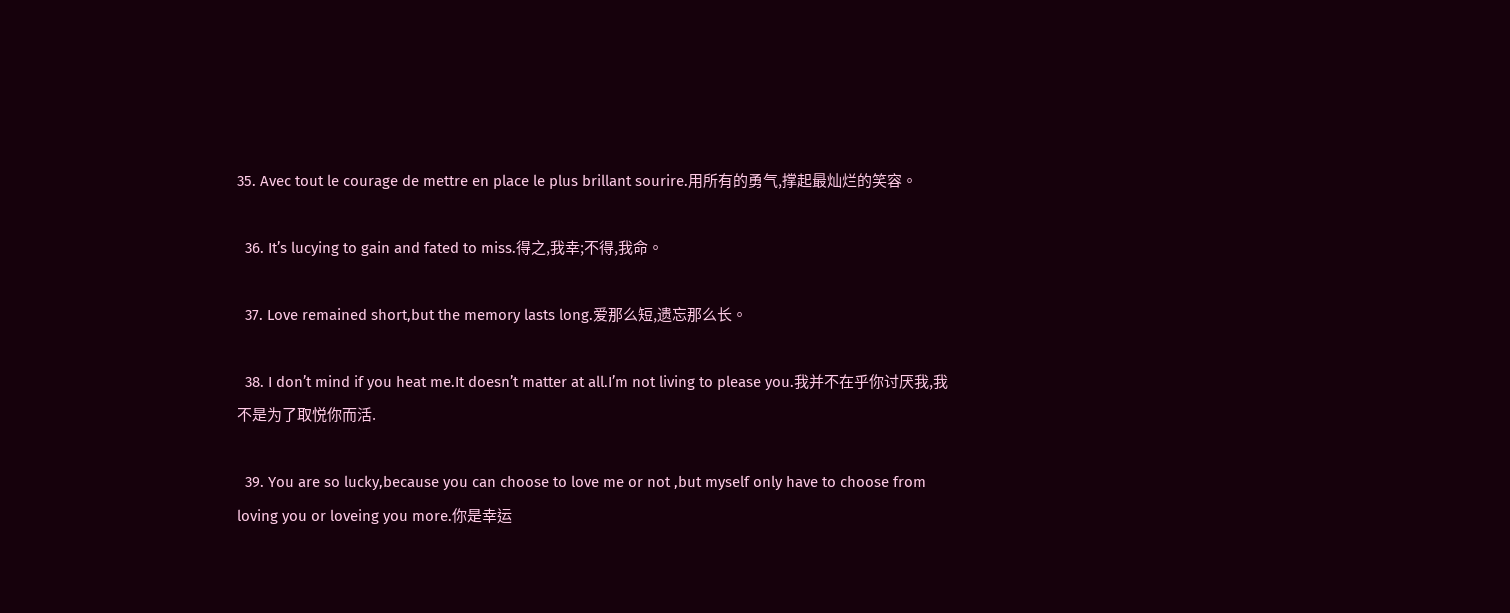35. Avec tout le courage de mettre en place le plus brillant sourire.用所有的勇气,撑起最灿烂的笑容。

  36. It’s lucying to gain and fated to miss.得之,我幸;不得,我命。

  37. Love remained short,but the memory lasts long.爱那么短,遗忘那么长。

  38. I don’t mind if you heat me.It doesn’t matter at all.I’m not living to please you.我并不在乎你讨厌我,我不是为了取悦你而活.

  39. You are so lucky,because you can choose to love me or not ,but myself only have to choose from loving you or loveing you more.你是幸运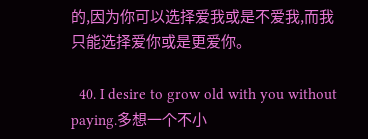的,因为你可以选择爱我或是不爱我,而我只能选择爱你或是更爱你。

  40. I desire to grow old with you without paying.多想一个不小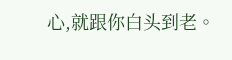心,就跟你白头到老。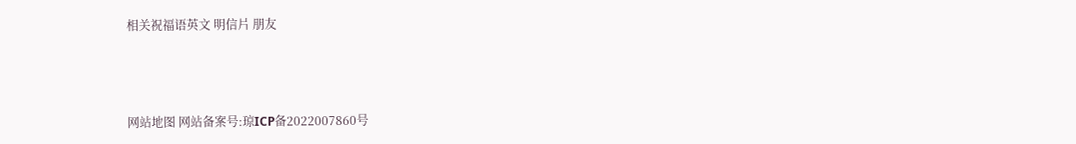相关祝福语英文 明信片 朋友



网站地图 网站备案号:琼ICP备2022007860号